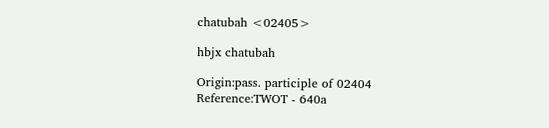chatubah <02405>

hbjx chatubah

Origin:pass. participle of 02404
Reference:TWOT - 640a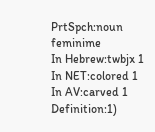PrtSpch:noun feminime
In Hebrew:twbjx 1
In NET:colored 1
In AV:carved 1
Definition:1)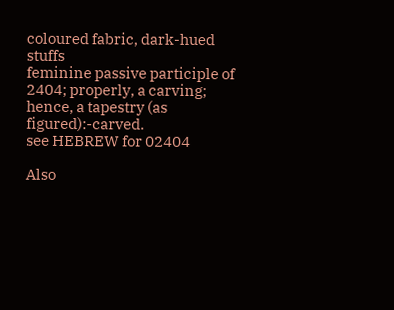coloured fabric, dark-hued stuffs
feminine passive participle of 2404; properly, a carving;
hence, a tapestry (as figured):-carved.
see HEBREW for 02404

Also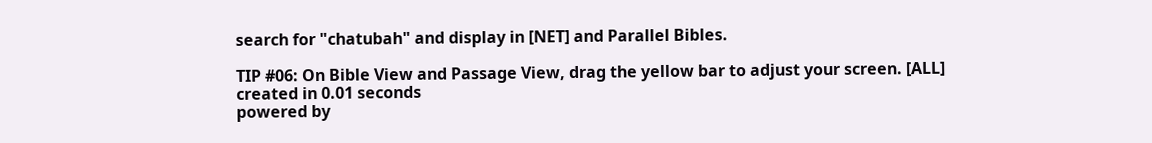search for "chatubah" and display in [NET] and Parallel Bibles.

TIP #06: On Bible View and Passage View, drag the yellow bar to adjust your screen. [ALL]
created in 0.01 seconds
powered by